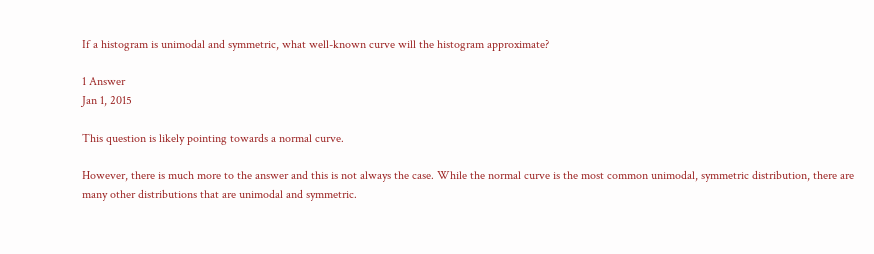If a histogram is unimodal and symmetric, what well-known curve will the histogram approximate?

1 Answer
Jan 1, 2015

This question is likely pointing towards a normal curve.

However, there is much more to the answer and this is not always the case. While the normal curve is the most common unimodal, symmetric distribution, there are many other distributions that are unimodal and symmetric.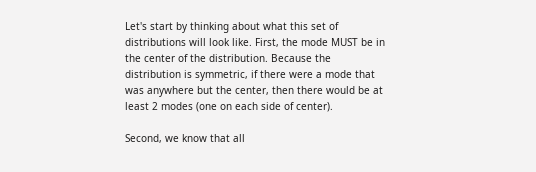Let's start by thinking about what this set of distributions will look like. First, the mode MUST be in the center of the distribution. Because the distribution is symmetric, if there were a mode that was anywhere but the center, then there would be at least 2 modes (one on each side of center).

Second, we know that all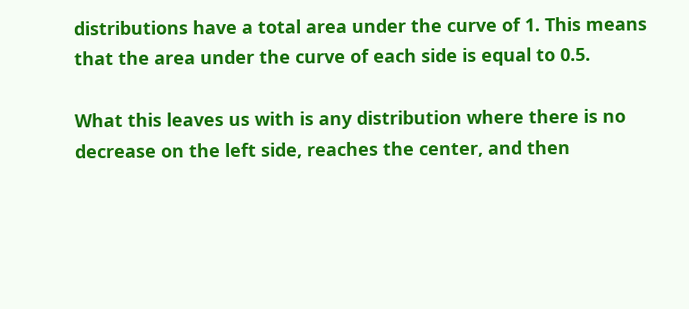distributions have a total area under the curve of 1. This means that the area under the curve of each side is equal to 0.5.

What this leaves us with is any distribution where there is no decrease on the left side, reaches the center, and then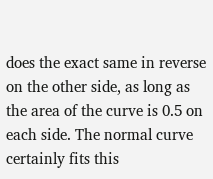does the exact same in reverse on the other side, as long as the area of the curve is 0.5 on each side. The normal curve certainly fits this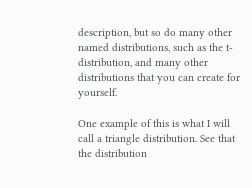description, but so do many other named distributions, such as the t-distribution, and many other distributions that you can create for yourself.

One example of this is what I will call a triangle distribution. See that the distribution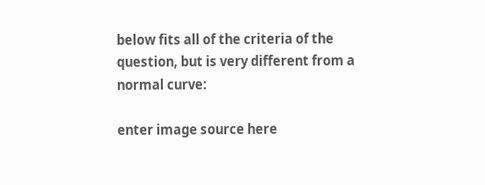below fits all of the criteria of the question, but is very different from a normal curve:

enter image source here